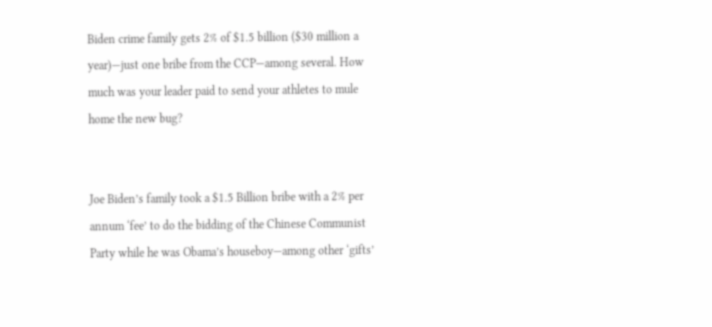Biden crime family gets 2% of $1.5 billion ($30 million a year)—just one bribe from the CCP—among several. How much was your leader paid to send your athletes to mule home the new bug?


Joe Biden’s family took a $1.5 Billion bribe with a 2% per annum ‘fee’ to do the bidding of the Chinese Communist Party while he was Obama’s houseboy—among other ‘gifts’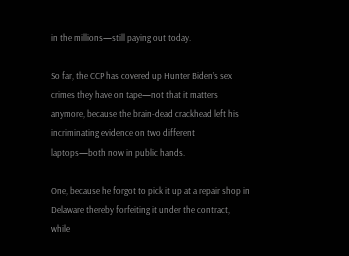in the millions—still paying out today.

So far, the CCP has covered up Hunter Biden’s sex crimes they have on tape—not that it matters anymore, because the brain-dead crackhead left his incriminating evidence on two different laptops—both now in public hands.

One, because he forgot to pick it up at a repair shop in Delaware thereby forfeiting it under the contract, while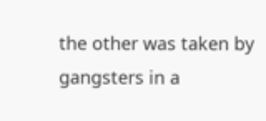the other was taken by gangsters in a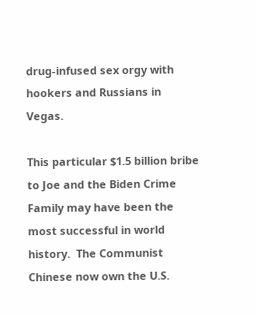drug-infused sex orgy with hookers and Russians in Vegas.

This particular $1.5 billion bribe to Joe and the Biden Crime Family may have been the most successful in world history.  The Communist Chinese now own the U.S.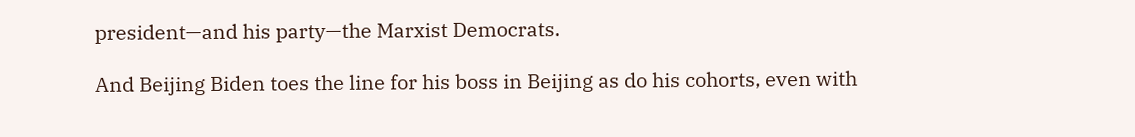president—and his party—the Marxist Democrats.

And Beijing Biden toes the line for his boss in Beijing as do his cohorts, even with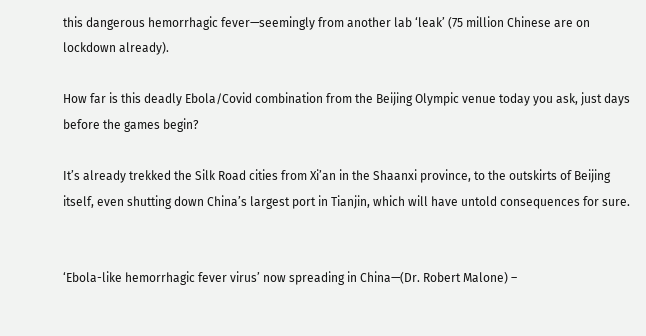this dangerous hemorrhagic fever—seemingly from another lab ‘leak’ (75 million Chinese are on lockdown already).

How far is this deadly Ebola/Covid combination from the Beijing Olympic venue today you ask, just days before the games begin?

It’s already trekked the Silk Road cities from Xi’an in the Shaanxi province, to the outskirts of Beijing itself, even shutting down China’s largest port in Tianjin, which will have untold consequences for sure.


‘Ebola-like hemorrhagic fever virus’ now spreading in China—(Dr. Robert Malone) –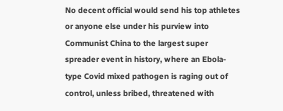No decent official would send his top athletes or anyone else under his purview into Communist China to the largest super spreader event in history, where an Ebola-type Covid mixed pathogen is raging out of control, unless bribed, threatened with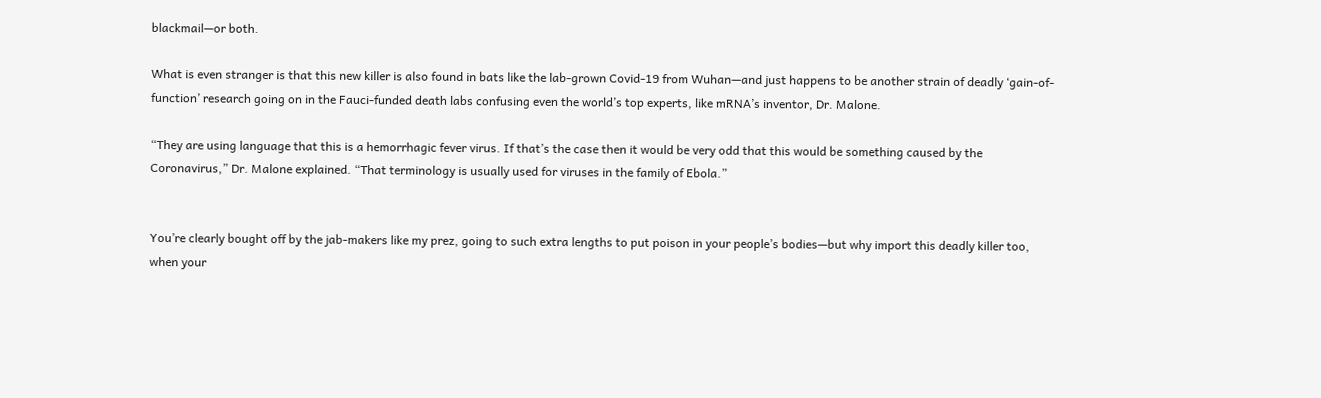blackmail—or both.

What is even stranger is that this new killer is also found in bats like the lab-grown Covid-19 from Wuhan—and just happens to be another strain of deadly ‘gain-of-function’ research going on in the Fauci-funded death labs confusing even the world’s top experts, like mRNA’s inventor, Dr. Malone.

“They are using language that this is a hemorrhagic fever virus. If that’s the case then it would be very odd that this would be something caused by the Coronavirus,” Dr. Malone explained. “That terminology is usually used for viruses in the family of Ebola.”


You’re clearly bought off by the jab-makers like my prez, going to such extra lengths to put poison in your people’s bodies—but why import this deadly killer too, when your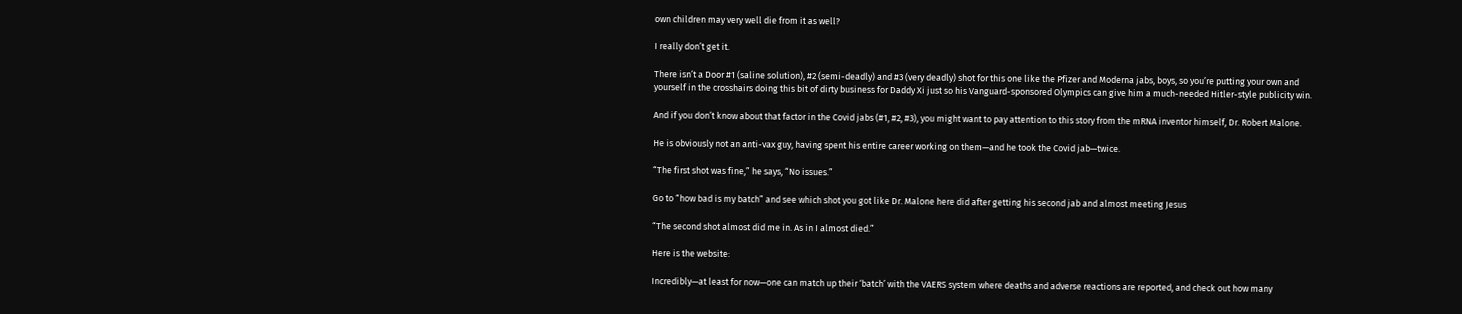own children may very well die from it as well?

I really don’t get it.

There isn’t a Door #1 (saline solution), #2 (semi-deadly) and #3 (very deadly) shot for this one like the Pfizer and Moderna jabs, boys, so you’re putting your own and yourself in the crosshairs doing this bit of dirty business for Daddy Xi just so his Vanguard-sponsored Olympics can give him a much-needed Hitler-style publicity win.

And if you don’t know about that factor in the Covid jabs (#1, #2, #3), you might want to pay attention to this story from the mRNA inventor himself, Dr. Robert Malone.

He is obviously not an anti-vax guy, having spent his entire career working on them—and he took the Covid jab—twice.

“The first shot was fine,” he says, “No issues.”

Go to “how bad is my batch” and see which shot you got like Dr. Malone here did after getting his second jab and almost meeting Jesus

“The second shot almost did me in. As in I almost died.”

Here is the website:

Incredibly—at least for now—one can match up their ‘batch’ with the VAERS system where deaths and adverse reactions are reported, and check out how many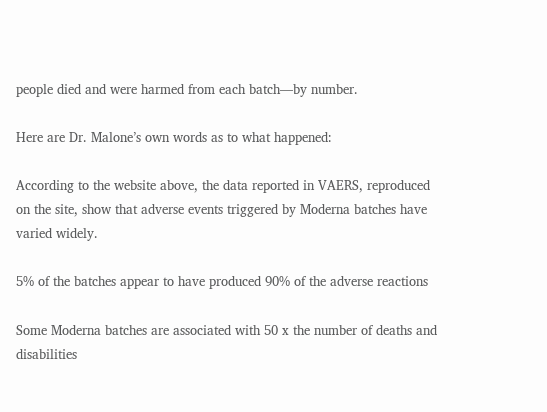people died and were harmed from each batch—by number.

Here are Dr. Malone’s own words as to what happened:

According to the website above, the data reported in VAERS, reproduced on the site, show that adverse events triggered by Moderna batches have varied widely.

5% of the batches appear to have produced 90% of the adverse reactions

Some Moderna batches are associated with 50 x the number of deaths and disabilities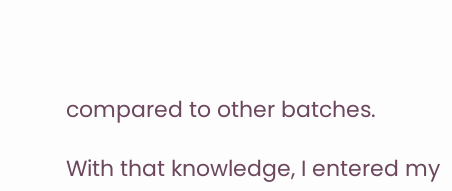compared to other batches.

With that knowledge, I entered my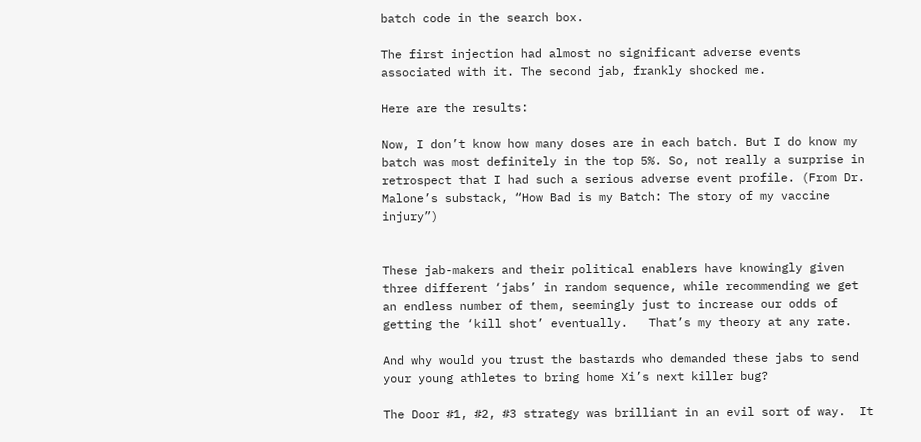batch code in the search box.

The first injection had almost no significant adverse events associated with it. The second jab, frankly shocked me.

Here are the results:

Now, I don’t know how many doses are in each batch. But I do know my batch was most definitely in the top 5%. So, not really a surprise in retrospect that I had such a serious adverse event profile. (From Dr. Malone’s substack, “How Bad is my Batch: The story of my vaccine injury”)


These jab-makers and their political enablers have knowingly given three different ‘jabs’ in random sequence, while recommending we get an endless number of them, seemingly just to increase our odds of getting the ‘kill shot’ eventually.   That’s my theory at any rate.

And why would you trust the bastards who demanded these jabs to send your young athletes to bring home Xi’s next killer bug?

The Door #1, #2, #3 strategy was brilliant in an evil sort of way.  It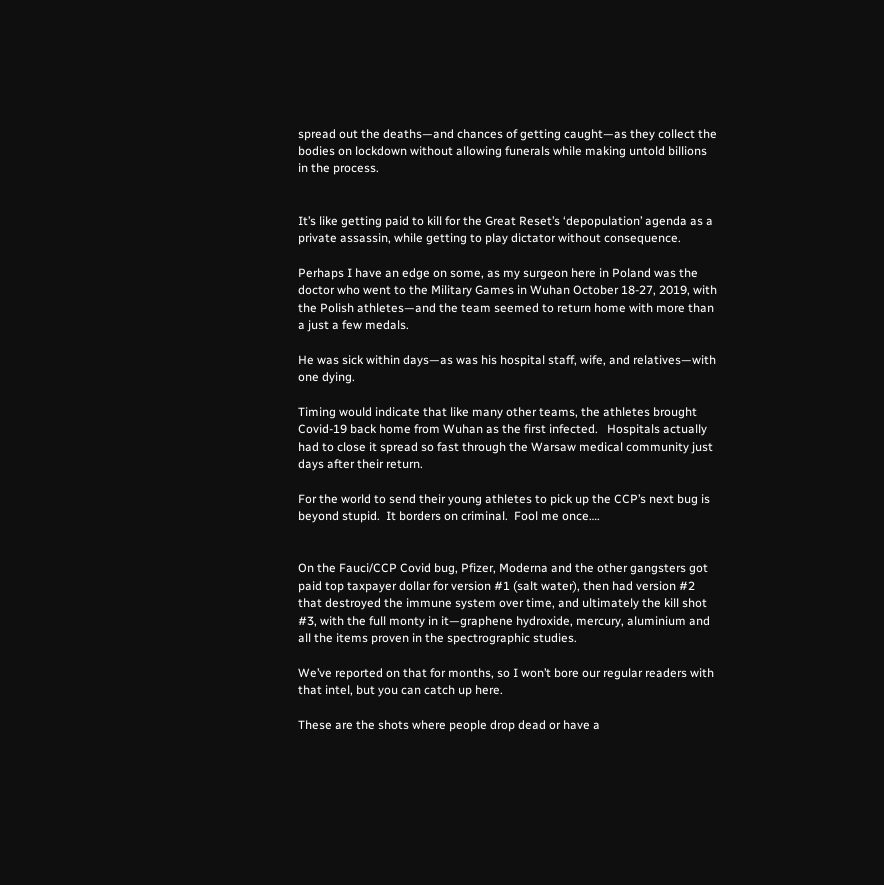spread out the deaths—and chances of getting caught—as they collect the bodies on lockdown without allowing funerals while making untold billions in the process.


It’s like getting paid to kill for the Great Reset’s ‘depopulation’ agenda as a private assassin, while getting to play dictator without consequence.

Perhaps I have an edge on some, as my surgeon here in Poland was the doctor who went to the Military Games in Wuhan October 18-27, 2019, with the Polish athletes—and the team seemed to return home with more than a just a few medals.

He was sick within days—as was his hospital staff, wife, and relatives—with one dying.

Timing would indicate that like many other teams, the athletes brought Covid-19 back home from Wuhan as the first infected.   Hospitals actually had to close it spread so fast through the Warsaw medical community just days after their return.

For the world to send their young athletes to pick up the CCP’s next bug is beyond stupid.  It borders on criminal.  Fool me once….


On the Fauci/CCP Covid bug, Pfizer, Moderna and the other gangsters got paid top taxpayer dollar for version #1 (salt water), then had version #2 that destroyed the immune system over time, and ultimately the kill shot #3, with the full monty in it—graphene hydroxide, mercury, aluminium and all the items proven in the spectrographic studies.

We’ve reported on that for months, so I won’t bore our regular readers with that intel, but you can catch up here.

These are the shots where people drop dead or have a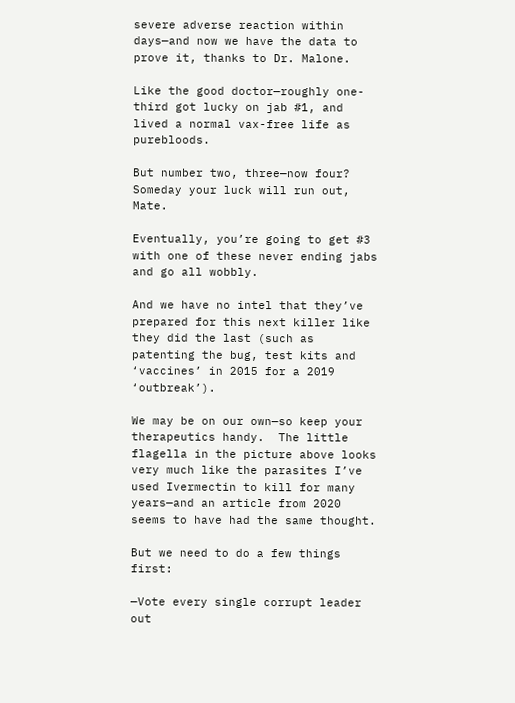severe adverse reaction within days—and now we have the data to prove it, thanks to Dr. Malone.

Like the good doctor—roughly one-third got lucky on jab #1, and lived a normal vax-free life as purebloods.

But number two, three—now four?  Someday your luck will run out, Mate.

Eventually, you’re going to get #3 with one of these never ending jabs and go all wobbly.

And we have no intel that they’ve prepared for this next killer like they did the last (such as patenting the bug, test kits and ‘vaccines’ in 2015 for a 2019 ‘outbreak’).

We may be on our own—so keep your therapeutics handy.  The little flagella in the picture above looks very much like the parasites I’ve used Ivermectin to kill for many years—and an article from 2020 seems to have had the same thought.

But we need to do a few things first:

—Vote every single corrupt leader out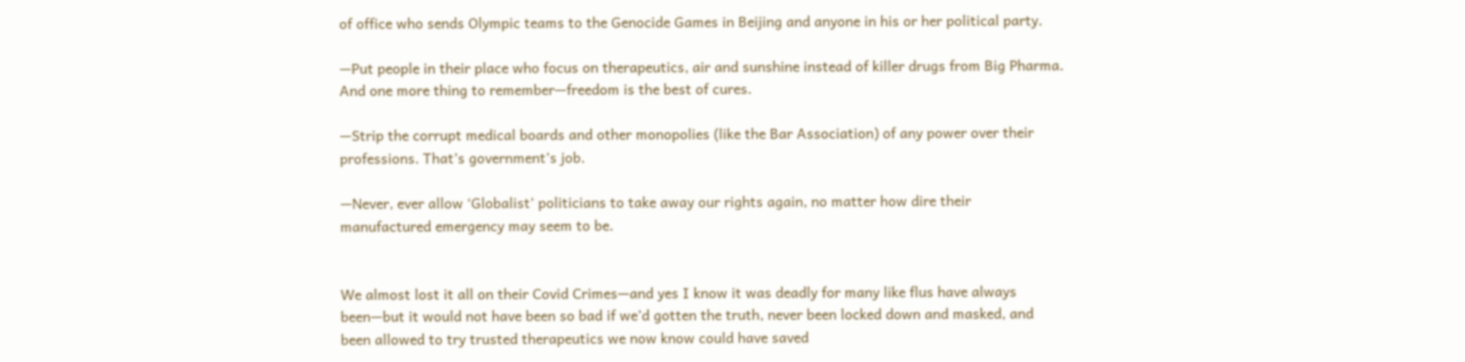of office who sends Olympic teams to the Genocide Games in Beijing and anyone in his or her political party.

—Put people in their place who focus on therapeutics, air and sunshine instead of killer drugs from Big Pharma. And one more thing to remember—freedom is the best of cures.

—Strip the corrupt medical boards and other monopolies (like the Bar Association) of any power over their professions. That’s government’s job.

—Never, ever allow ‘Globalist’ politicians to take away our rights again, no matter how dire their manufactured emergency may seem to be.


We almost lost it all on their Covid Crimes—and yes I know it was deadly for many like flus have always been—but it would not have been so bad if we’d gotten the truth, never been locked down and masked, and been allowed to try trusted therapeutics we now know could have saved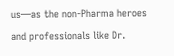us—as the non-Pharma heroes and professionals like Dr.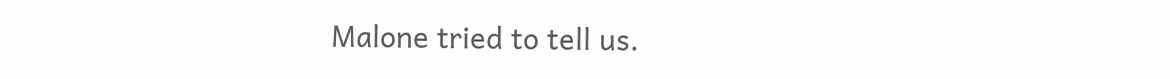Malone tried to tell us.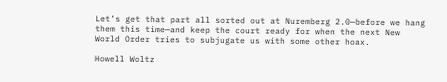Let’s get that part all sorted out at Nuremberg 2.0—before we hang them this time—and keep the court ready for when the next New World Order tries to subjugate us with some other hoax.

Howell Woltz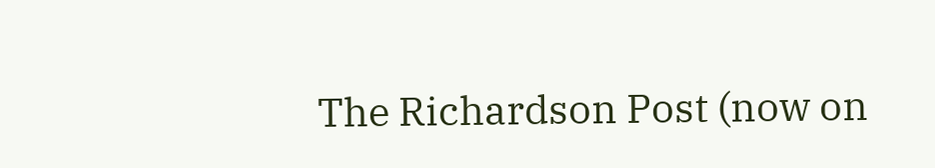The Richardson Post (now on